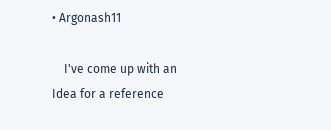• Argonash11

    I've come up with an Idea for a reference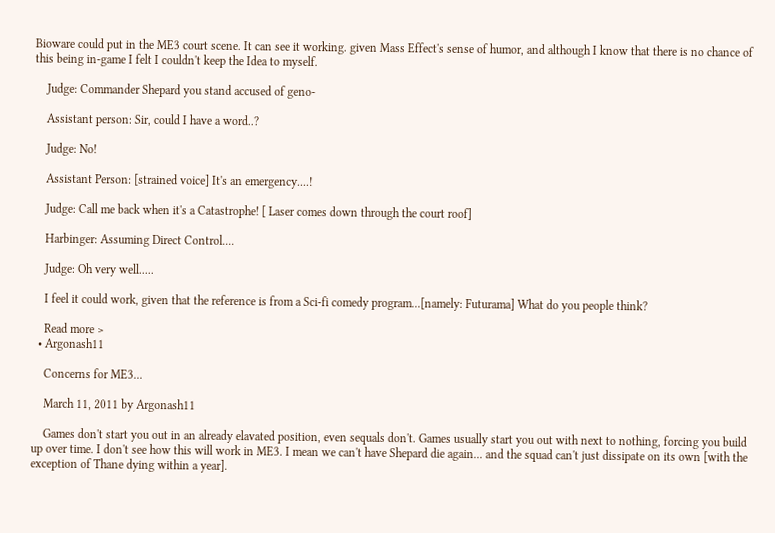Bioware could put in the ME3 court scene. It can see it working. given Mass Effect's sense of humor, and although I know that there is no chance of this being in-game I felt I couldn't keep the Idea to myself.

    Judge: Commander Shepard you stand accused of geno-

    Assistant person: Sir, could I have a word..?

    Judge: No!

    Assistant Person: [strained voice] It's an emergency....!

    Judge: Call me back when it's a Catastrophe! [ Laser comes down through the court roof]

    Harbinger: Assuming Direct Control....

    Judge: Oh very well.....

    I feel it could work, given that the reference is from a Sci-fi comedy program...[namely: Futurama] What do you people think?

    Read more >
  • Argonash11

    Concerns for ME3...

    March 11, 2011 by Argonash11

    Games don't start you out in an already elavated position, even sequals don't. Games usually start you out with next to nothing, forcing you build up over time. I don't see how this will work in ME3. I mean we can't have Shepard die again... and the squad can't just dissipate on its own [with the exception of Thane dying within a year].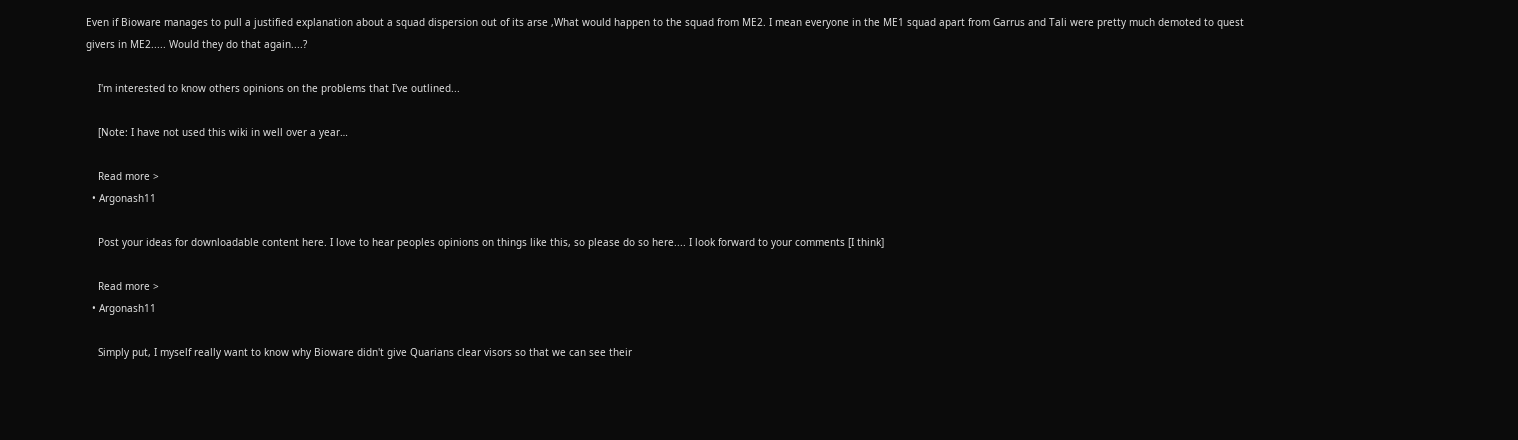Even if Bioware manages to pull a justified explanation about a squad dispersion out of its arse ,What would happen to the squad from ME2. I mean everyone in the ME1 squad apart from Garrus and Tali were pretty much demoted to quest givers in ME2..... Would they do that again....?

    I'm interested to know others opinions on the problems that I've outlined...

    [Note: I have not used this wiki in well over a year…

    Read more >
  • Argonash11

    Post your ideas for downloadable content here. I love to hear peoples opinions on things like this, so please do so here.... I look forward to your comments [I think]

    Read more >
  • Argonash11

    Simply put, I myself really want to know why Bioware didn't give Quarians clear visors so that we can see their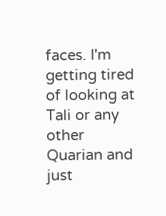faces. I'm getting tired of looking at Tali or any other Quarian and just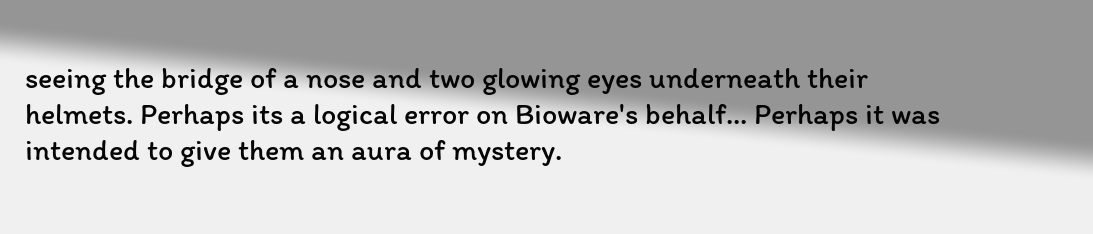seeing the bridge of a nose and two glowing eyes underneath their helmets. Perhaps its a logical error on Bioware's behalf... Perhaps it was intended to give them an aura of mystery.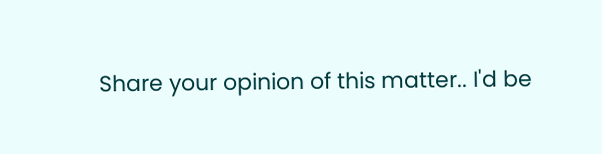Share your opinion of this matter.. I'd be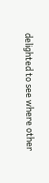delighted to see where other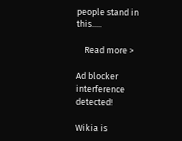people stand in this.....

    Read more >

Ad blocker interference detected!

Wikia is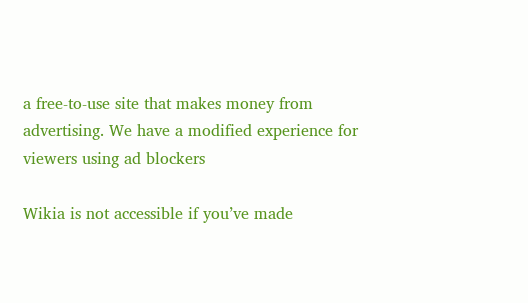a free-to-use site that makes money from advertising. We have a modified experience for viewers using ad blockers

Wikia is not accessible if you’ve made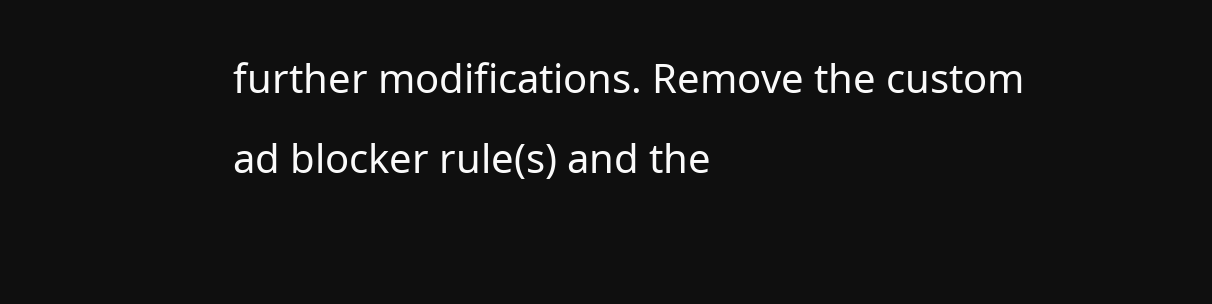further modifications. Remove the custom ad blocker rule(s) and the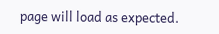page will load as expected.